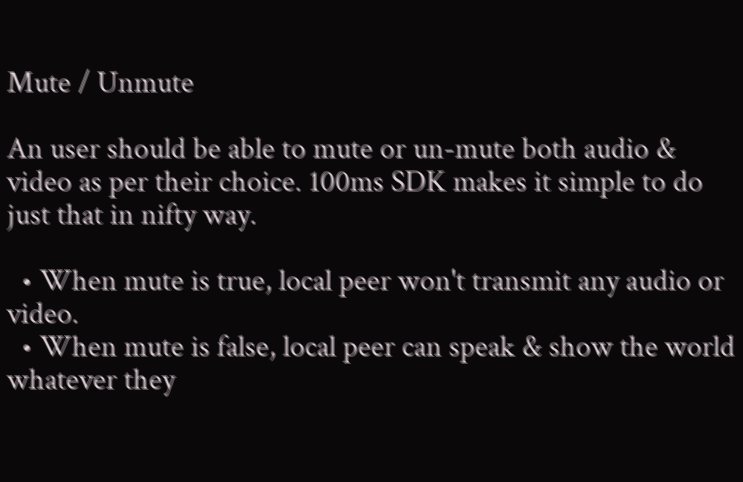Mute / Unmute

An user should be able to mute or un-mute both audio & video as per their choice. 100ms SDK makes it simple to do just that in nifty way.

  • When mute is true, local peer won't transmit any audio or video.
  • When mute is false, local peer can speak & show the world whatever they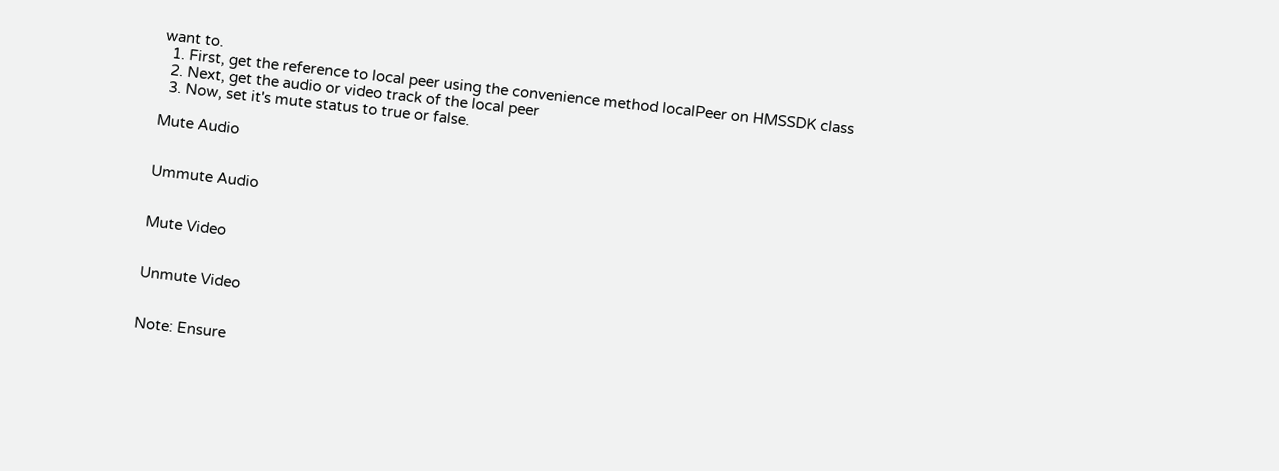want to.
  1. First, get the reference to local peer using the convenience method localPeer on HMSSDK class
  2. Next, get the audio or video track of the local peer
  3. Now, set it's mute status to true or false.

Mute Audio


Ummute Audio


Mute Video


Unmute Video


Note: Ensure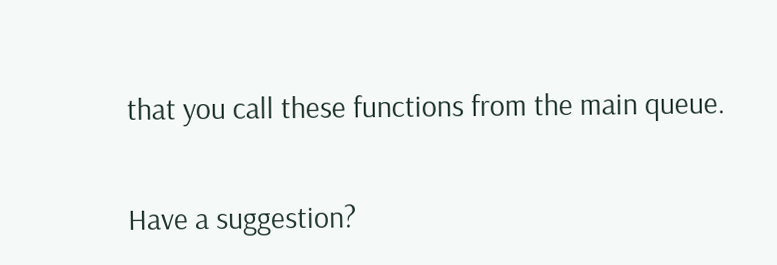that you call these functions from the main queue.

Have a suggestion?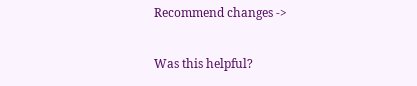Recommend changes ->

Was this helpful?